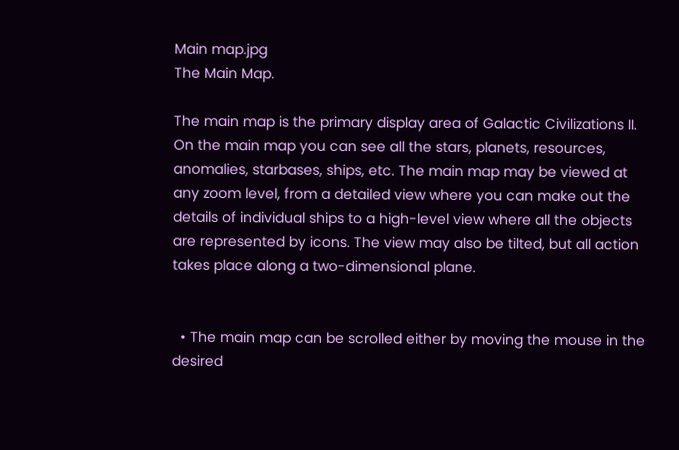Main map.jpg
The Main Map.

The main map is the primary display area of Galactic Civilizations II. On the main map you can see all the stars, planets, resources, anomalies, starbases, ships, etc. The main map may be viewed at any zoom level, from a detailed view where you can make out the details of individual ships to a high-level view where all the objects are represented by icons. The view may also be tilted, but all action takes place along a two-dimensional plane.


  • The main map can be scrolled either by moving the mouse in the desired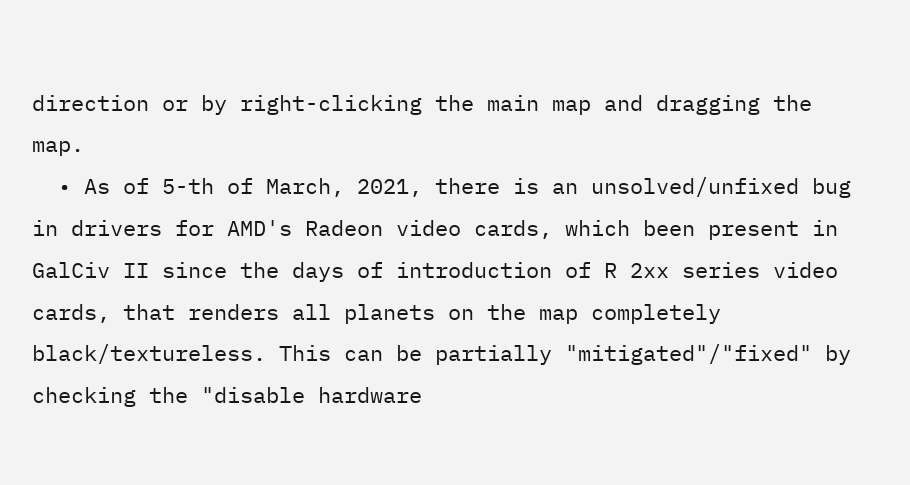direction or by right-clicking the main map and dragging the map.
  • As of 5-th of March, 2021, there is an unsolved/unfixed bug in drivers for AMD's Radeon video cards, which been present in GalCiv II since the days of introduction of R 2xx series video cards, that renders all planets on the map completely black/textureless. This can be partially "mitigated"/"fixed" by checking the "disable hardware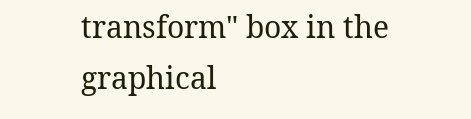transform" box in the graphical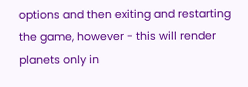options and then exiting and restarting the game, however - this will render planets only in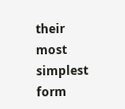their most simplest form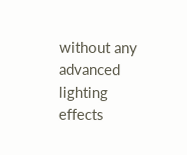without any advanced lighting effects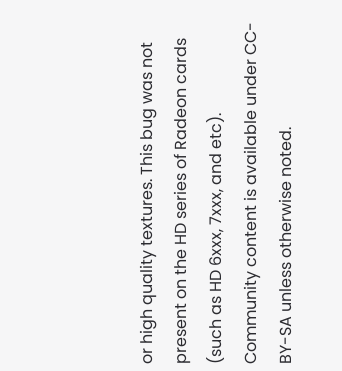or high quality textures. This bug was not present on the HD series of Radeon cards (such as HD 6xxx, 7xxx, and etc).
Community content is available under CC-BY-SA unless otherwise noted.